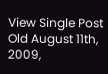View Single Post
Old August 11th, 2009,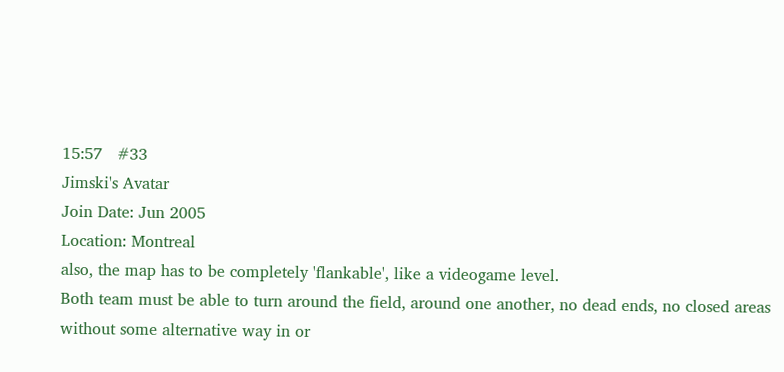15:57   #33
Jimski's Avatar
Join Date: Jun 2005
Location: Montreal
also, the map has to be completely 'flankable', like a videogame level.
Both team must be able to turn around the field, around one another, no dead ends, no closed areas without some alternative way in or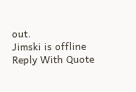out.
Jimski is offline   Reply With Quote